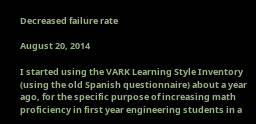Decreased failure rate

August 20, 2014

I started using the VARK Learning Style Inventory (using the old Spanish questionnaire) about a year ago, for the specific purpose of increasing math proficiency in first year engineering students in a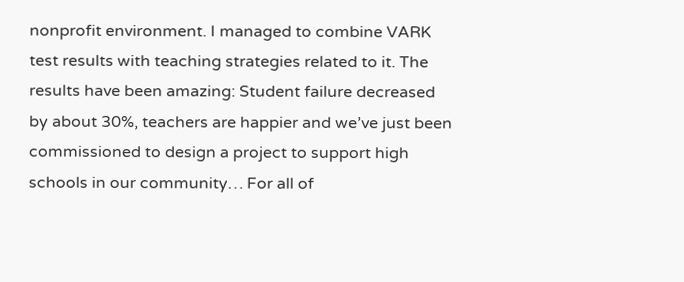nonprofit environment. I managed to combine VARK test results with teaching strategies related to it. The results have been amazing: Student failure decreased by about 30%, teachers are happier and we’ve just been commissioned to design a project to support high schools in our community… For all of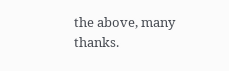the above, many thanks.